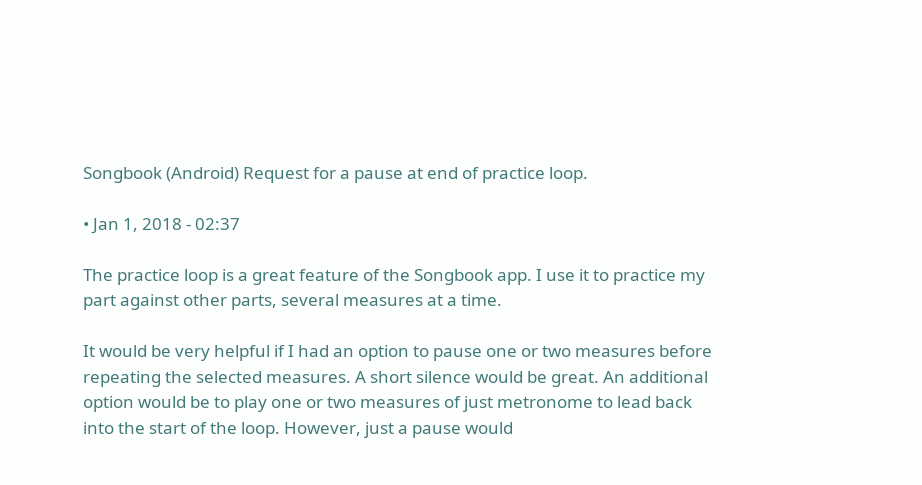Songbook (Android) Request for a pause at end of practice loop.

• Jan 1, 2018 - 02:37

The practice loop is a great feature of the Songbook app. I use it to practice my part against other parts, several measures at a time.

It would be very helpful if I had an option to pause one or two measures before repeating the selected measures. A short silence would be great. An additional option would be to play one or two measures of just metronome to lead back into the start of the loop. However, just a pause would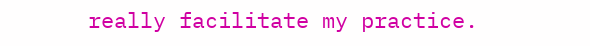really facilitate my practice.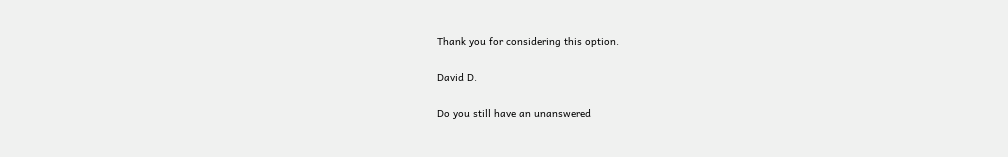Thank you for considering this option.

David D.

Do you still have an unanswered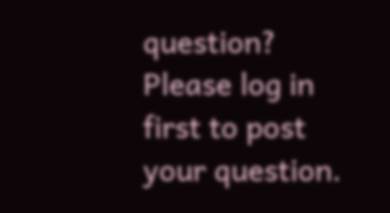question? Please log in first to post your question.